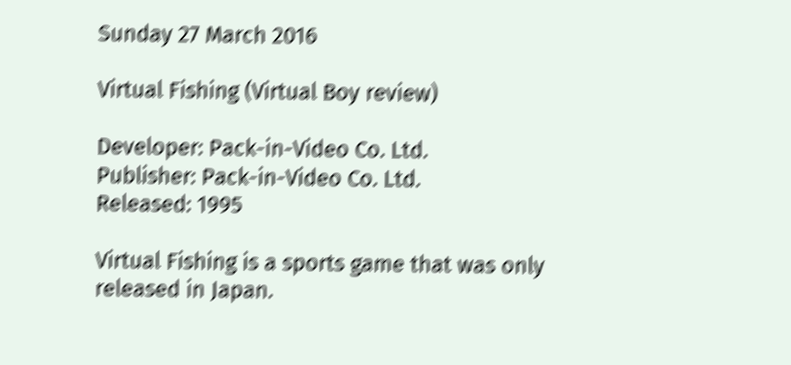Sunday 27 March 2016

Virtual Fishing (Virtual Boy review)

Developer: Pack-in-Video Co. Ltd.
Publisher: Pack-in-Video Co. Ltd.
Released: 1995

Virtual Fishing is a sports game that was only released in Japan.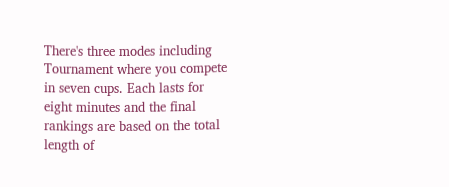There's three modes including Tournament where you compete in seven cups. Each lasts for eight minutes and the final rankings are based on the total length of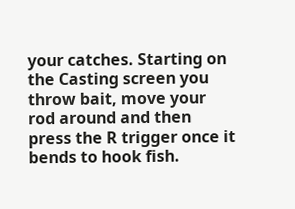your catches. Starting on the Casting screen you throw bait, move your rod around and then press the R trigger once it bends to hook fish.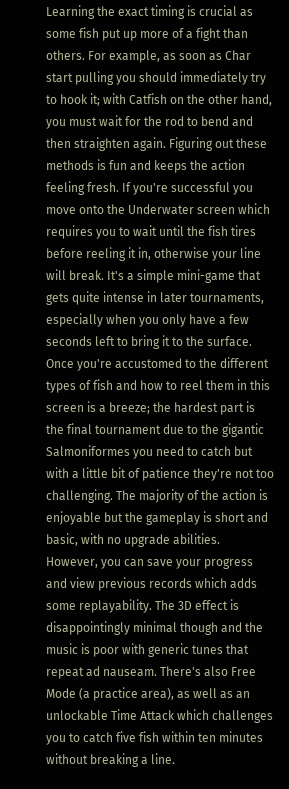Learning the exact timing is crucial as some fish put up more of a fight than others. For example, as soon as Char start pulling you should immediately try to hook it; with Catfish on the other hand, you must wait for the rod to bend and then straighten again. Figuring out these methods is fun and keeps the action feeling fresh. If you're successful you move onto the Underwater screen which requires you to wait until the fish tires before reeling it in, otherwise your line will break. It's a simple mini-game that gets quite intense in later tournaments, especially when you only have a few seconds left to bring it to the surface. Once you're accustomed to the different types of fish and how to reel them in this screen is a breeze; the hardest part is the final tournament due to the gigantic Salmoniformes you need to catch but with a little bit of patience they're not too challenging. The majority of the action is enjoyable but the gameplay is short and basic, with no upgrade abilities. However, you can save your progress and view previous records which adds some replayability. The 3D effect is disappointingly minimal though and the music is poor with generic tunes that repeat ad nauseam. There's also Free Mode (a practice area), as well as an unlockable Time Attack which challenges you to catch five fish within ten minutes without breaking a line.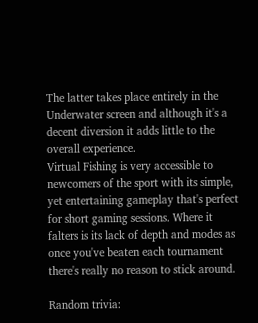The latter takes place entirely in the Underwater screen and although it's a decent diversion it adds little to the overall experience.
Virtual Fishing is very accessible to newcomers of the sport with its simple, yet entertaining gameplay that's perfect for short gaming sessions. Where it falters is its lack of depth and modes as once you've beaten each tournament there's really no reason to stick around.

Random trivia: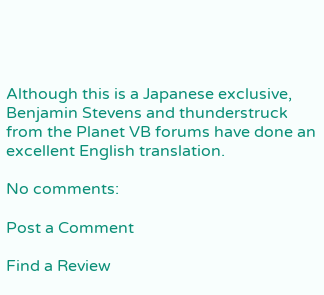Although this is a Japanese exclusive, Benjamin Stevens and thunderstruck from the Planet VB forums have done an excellent English translation.

No comments:

Post a Comment

Find a Review